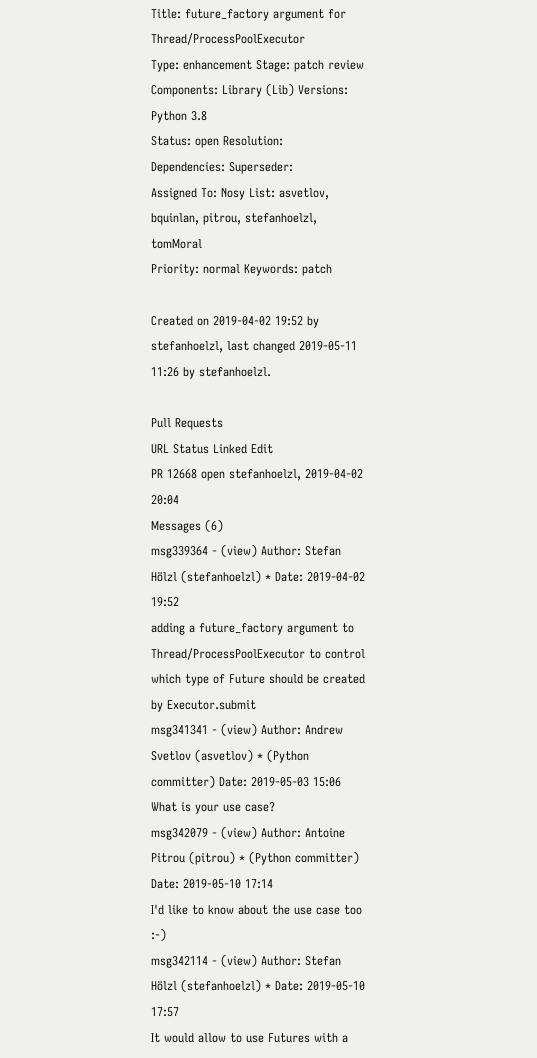Title: future_factory argument for Thread/ProcessPoolExecutor
Type: enhancement Stage: patch review
Components: Library (Lib) Versions: Python 3.8
Status: open Resolution:
Dependencies: Superseder:
Assigned To: Nosy List: asvetlov, bquinlan, pitrou, stefanhoelzl, tomMoral
Priority: normal Keywords: patch

Created on 2019-04-02 19:52 by stefanhoelzl, last changed 2019-05-11 11:26 by stefanhoelzl.

Pull Requests
URL Status Linked Edit
PR 12668 open stefanhoelzl, 2019-04-02 20:04
Messages (6)
msg339364 - (view) Author: Stefan Hölzl (stefanhoelzl) * Date: 2019-04-02 19:52
adding a future_factory argument to Thread/ProcessPoolExecutor to control which type of Future should be created by Executor.submit
msg341341 - (view) Author: Andrew Svetlov (asvetlov) * (Python committer) Date: 2019-05-03 15:06
What is your use case?
msg342079 - (view) Author: Antoine Pitrou (pitrou) * (Python committer) Date: 2019-05-10 17:14
I'd like to know about the use case too :-)
msg342114 - (view) Author: Stefan Hölzl (stefanhoelzl) * Date: 2019-05-10 17:57
It would allow to use Futures with a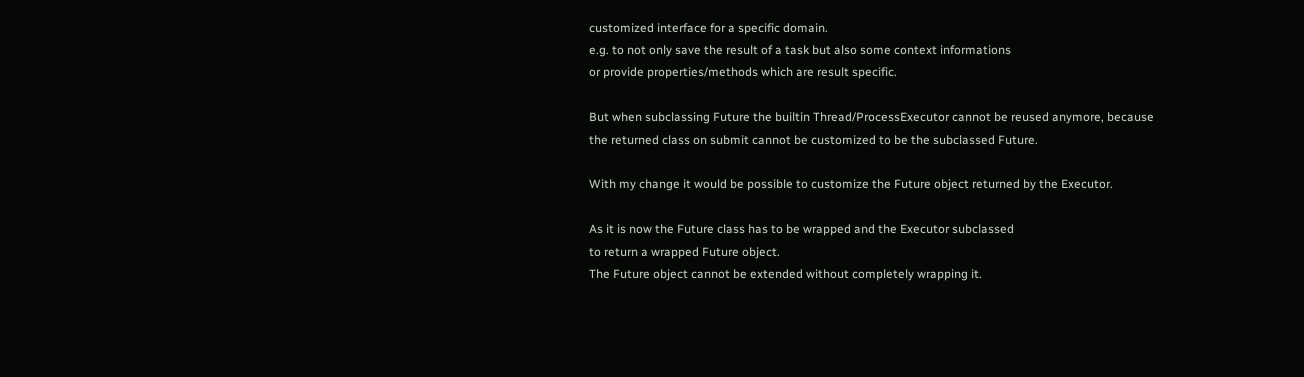customized interface for a specific domain.
e.g. to not only save the result of a task but also some context informations
or provide properties/methods which are result specific.

But when subclassing Future the builtin Thread/ProcessExecutor cannot be reused anymore, because
the returned class on submit cannot be customized to be the subclassed Future.

With my change it would be possible to customize the Future object returned by the Executor.

As it is now the Future class has to be wrapped and the Executor subclassed
to return a wrapped Future object.
The Future object cannot be extended without completely wrapping it.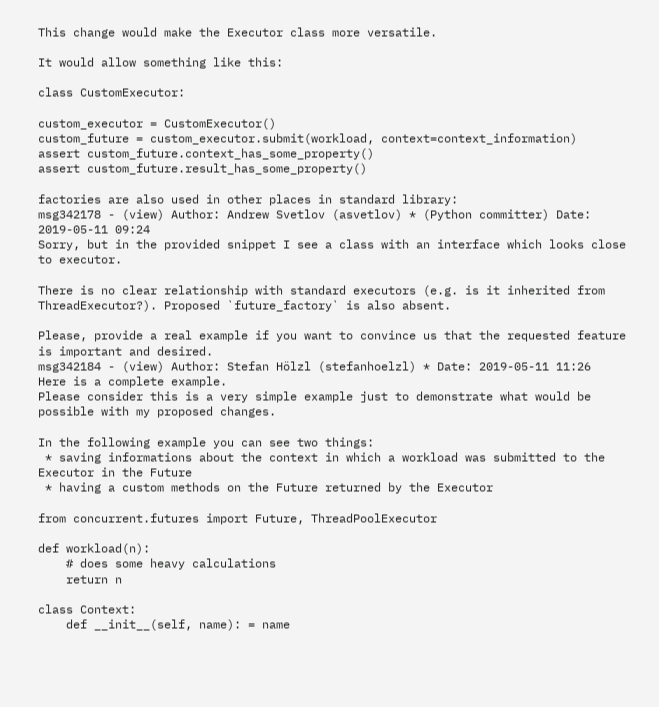This change would make the Executor class more versatile.

It would allow something like this:

class CustomExecutor:

custom_executor = CustomExecutor()
custom_future = custom_executor.submit(workload, context=context_information)
assert custom_future.context_has_some_property()
assert custom_future.result_has_some_property()

factories are also used in other places in standard library:
msg342178 - (view) Author: Andrew Svetlov (asvetlov) * (Python committer) Date: 2019-05-11 09:24
Sorry, but in the provided snippet I see a class with an interface which looks close to executor.

There is no clear relationship with standard executors (e.g. is it inherited from ThreadExecutor?). Proposed `future_factory` is also absent.

Please, provide a real example if you want to convince us that the requested feature is important and desired.
msg342184 - (view) Author: Stefan Hölzl (stefanhoelzl) * Date: 2019-05-11 11:26
Here is a complete example.
Please consider this is a very simple example just to demonstrate what would be possible with my proposed changes.

In the following example you can see two things:
 * saving informations about the context in which a workload was submitted to the Executor in the Future
 * having a custom methods on the Future returned by the Executor

from concurrent.futures import Future, ThreadPoolExecutor

def workload(n):
    # does some heavy calculations
    return n

class Context:
    def __init__(self, name): = name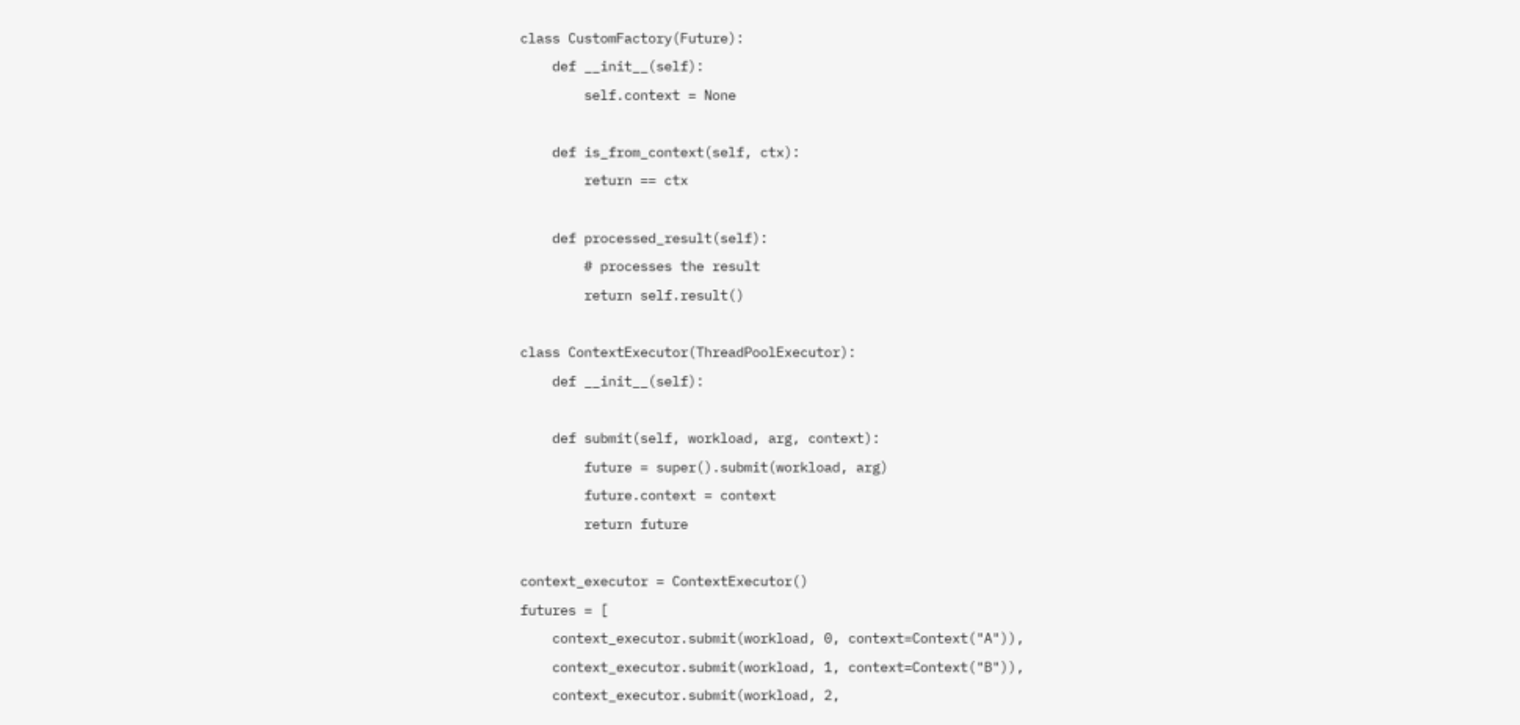class CustomFactory(Future):
    def __init__(self):
        self.context = None

    def is_from_context(self, ctx):
        return == ctx

    def processed_result(self):
        # processes the result
        return self.result()

class ContextExecutor(ThreadPoolExecutor):
    def __init__(self):

    def submit(self, workload, arg, context):
        future = super().submit(workload, arg)
        future.context = context
        return future

context_executor = ContextExecutor()
futures = [
    context_executor.submit(workload, 0, context=Context("A")),
    context_executor.submit(workload, 1, context=Context("B")),
    context_executor.submit(workload, 2,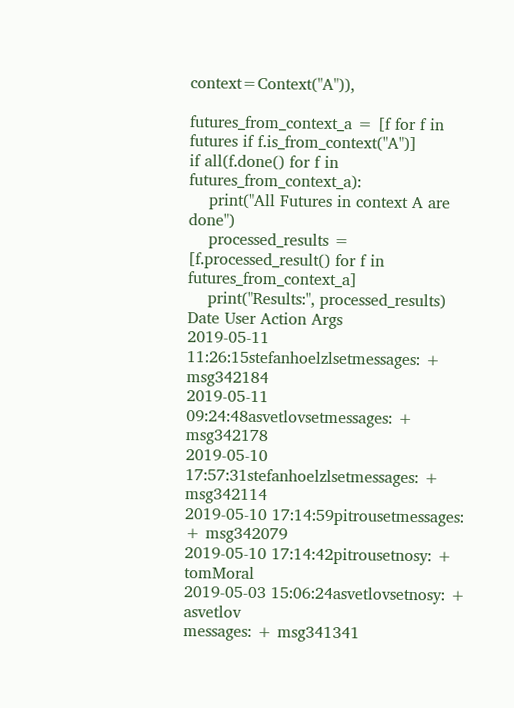context=Context("A")),

futures_from_context_a = [f for f in futures if f.is_from_context("A")]
if all(f.done() for f in futures_from_context_a):
    print("All Futures in context A are done")
    processed_results = [f.processed_result() for f in futures_from_context_a]
    print("Results:", processed_results)
Date User Action Args
2019-05-11 11:26:15stefanhoelzlsetmessages: + msg342184
2019-05-11 09:24:48asvetlovsetmessages: + msg342178
2019-05-10 17:57:31stefanhoelzlsetmessages: + msg342114
2019-05-10 17:14:59pitrousetmessages: + msg342079
2019-05-10 17:14:42pitrousetnosy: + tomMoral
2019-05-03 15:06:24asvetlovsetnosy: + asvetlov
messages: + msg341341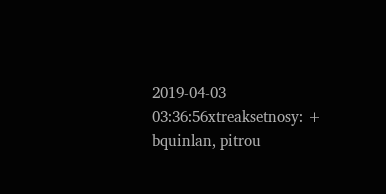2019-04-03 03:36:56xtreaksetnosy: + bquinlan, pitrou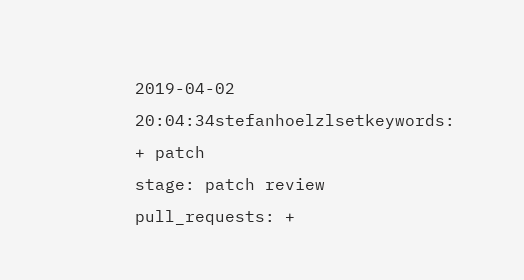2019-04-02 20:04:34stefanhoelzlsetkeywords: + patch
stage: patch review
pull_requests: +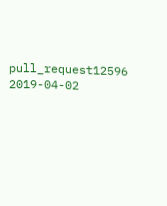pull_request12596
2019-04-02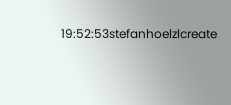19:52:53stefanhoelzlcreate